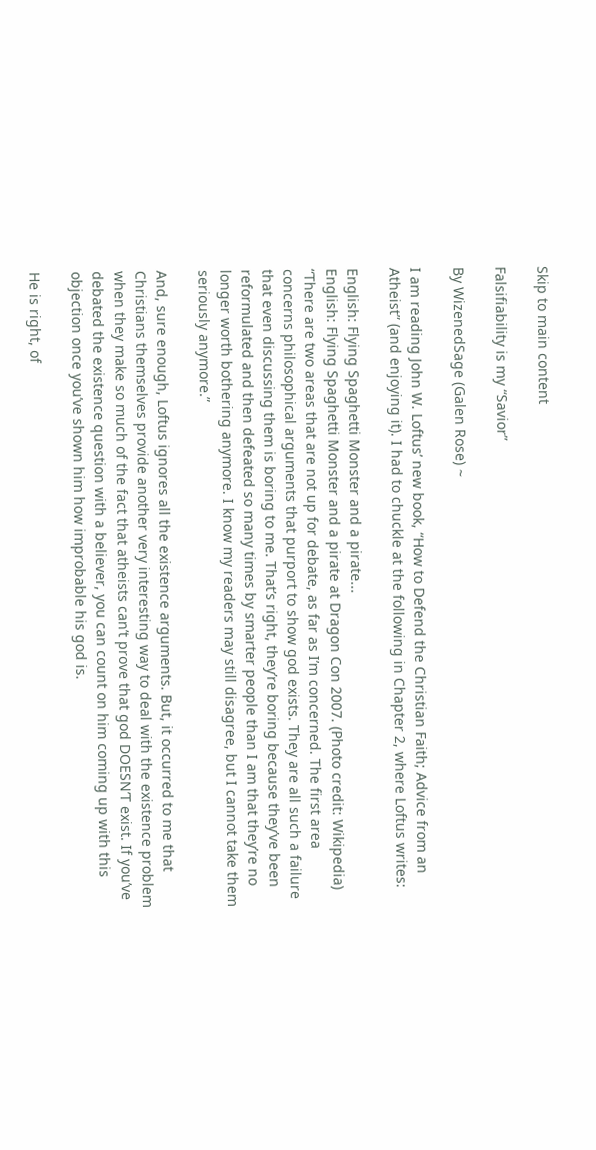Skip to main content

Falsifiability is my “Savior”

By WizenedSage (Galen Rose) ~

I am reading John W. Loftus’ new book, “How to Defend the Christian Faith; Advice from an Atheist” (and enjoying it). I had to chuckle at the following in Chapter 2, where Loftus writes:

English: Flying Spaghetti Monster and a pirate...
English: Flying Spaghetti Monster and a pirate at Dragon Con 2007. (Photo credit: Wikipedia)
“There are two areas that are not up for debate, as far as I’m concerned. The first area concerns philosophical arguments that purport to show god exists. They are all such a failure that even discussing them is boring to me. That’s right, they’re boring because they’ve been reformulated and then defeated so many times by smarter people than I am that they’re no longer worth bothering anymore. I know my readers may still disagree, but I cannot take them seriously anymore.”

And, sure enough, Loftus ignores all the existence arguments. But, it occurred to me that Christians themselves provide another very interesting way to deal with the existence problem when they make so much of the fact that atheists can’t prove that god DOESN’T exist. If you’ve debated the existence question with a believer, you can count on him coming up with this objection once you’ve shown him how improbable his god is.

He is right, of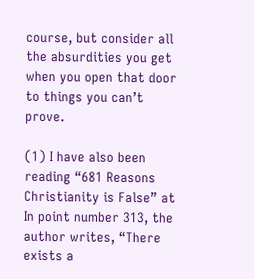course, but consider all the absurdities you get when you open that door to things you can’t prove.

(1) I have also been reading “681 Reasons Christianity is False” at In point number 313, the author writes, “There exists a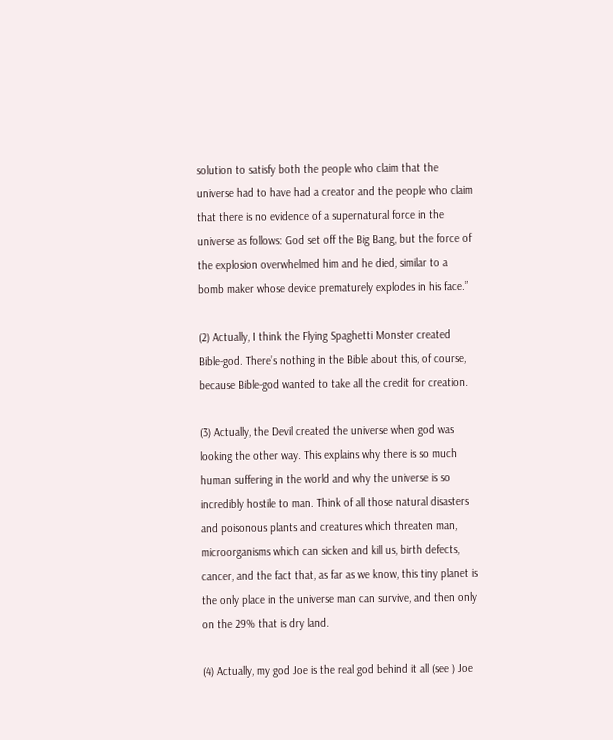solution to satisfy both the people who claim that the universe had to have had a creator and the people who claim that there is no evidence of a supernatural force in the universe as follows: God set off the Big Bang, but the force of the explosion overwhelmed him and he died, similar to a bomb maker whose device prematurely explodes in his face.”

(2) Actually, I think the Flying Spaghetti Monster created Bible-god. There’s nothing in the Bible about this, of course, because Bible-god wanted to take all the credit for creation.

(3) Actually, the Devil created the universe when god was looking the other way. This explains why there is so much human suffering in the world and why the universe is so incredibly hostile to man. Think of all those natural disasters and poisonous plants and creatures which threaten man, microorganisms which can sicken and kill us, birth defects, cancer, and the fact that, as far as we know, this tiny planet is the only place in the universe man can survive, and then only on the 29% that is dry land.

(4) Actually, my god Joe is the real god behind it all (see ) Joe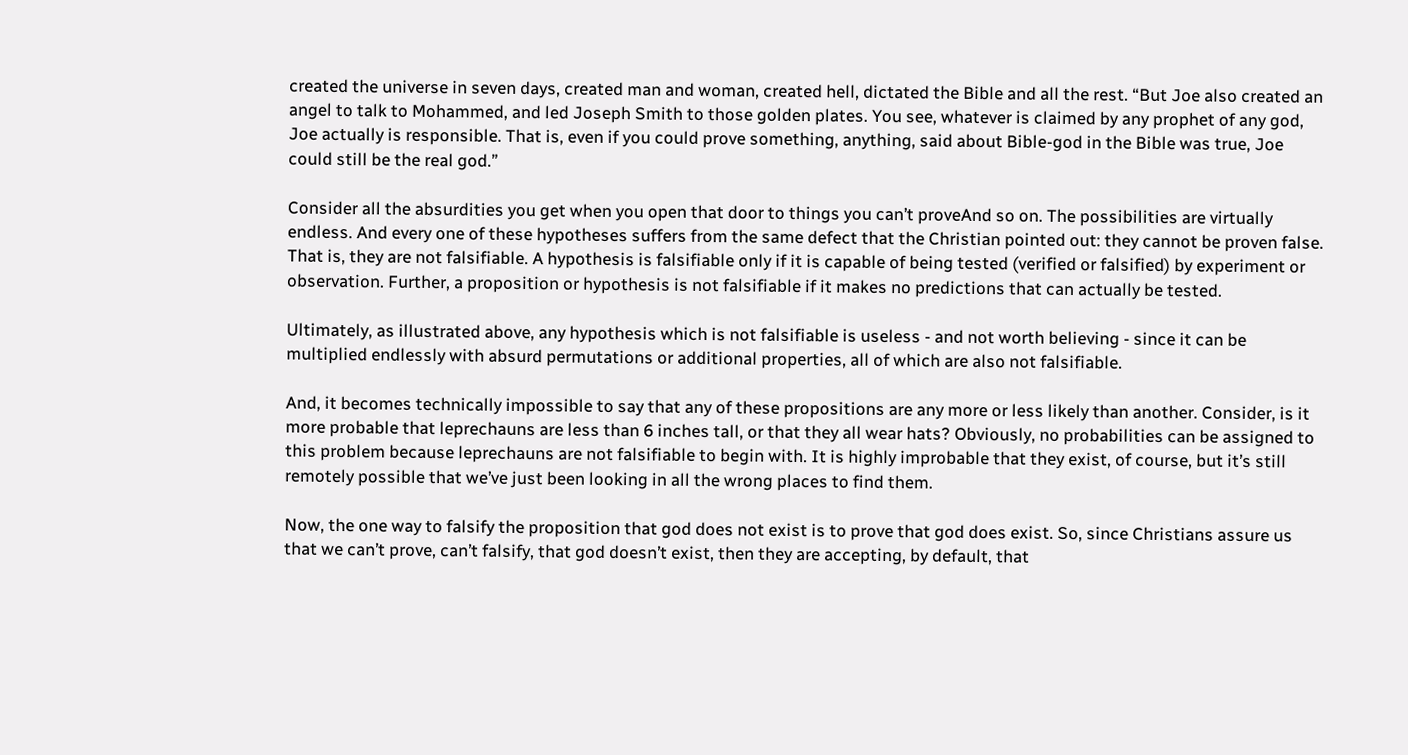created the universe in seven days, created man and woman, created hell, dictated the Bible and all the rest. “But Joe also created an angel to talk to Mohammed, and led Joseph Smith to those golden plates. You see, whatever is claimed by any prophet of any god, Joe actually is responsible. That is, even if you could prove something, anything, said about Bible-god in the Bible was true, Joe could still be the real god.”

Consider all the absurdities you get when you open that door to things you can’t proveAnd so on. The possibilities are virtually endless. And every one of these hypotheses suffers from the same defect that the Christian pointed out: they cannot be proven false. That is, they are not falsifiable. A hypothesis is falsifiable only if it is capable of being tested (verified or falsified) by experiment or observation. Further, a proposition or hypothesis is not falsifiable if it makes no predictions that can actually be tested.

Ultimately, as illustrated above, any hypothesis which is not falsifiable is useless - and not worth believing - since it can be multiplied endlessly with absurd permutations or additional properties, all of which are also not falsifiable.

And, it becomes technically impossible to say that any of these propositions are any more or less likely than another. Consider, is it more probable that leprechauns are less than 6 inches tall, or that they all wear hats? Obviously, no probabilities can be assigned to this problem because leprechauns are not falsifiable to begin with. It is highly improbable that they exist, of course, but it’s still remotely possible that we’ve just been looking in all the wrong places to find them.

Now, the one way to falsify the proposition that god does not exist is to prove that god does exist. So, since Christians assure us that we can’t prove, can’t falsify, that god doesn’t exist, then they are accepting, by default, that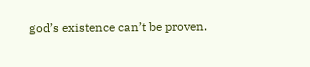god’s existence can’t be proven.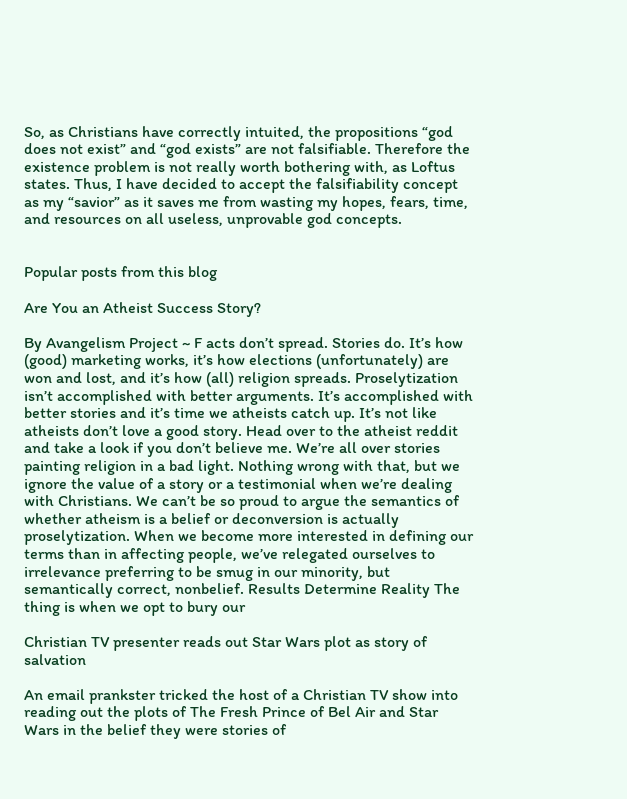So, as Christians have correctly intuited, the propositions “god does not exist” and “god exists” are not falsifiable. Therefore the existence problem is not really worth bothering with, as Loftus states. Thus, I have decided to accept the falsifiability concept as my “savior” as it saves me from wasting my hopes, fears, time, and resources on all useless, unprovable god concepts.


Popular posts from this blog

Are You an Atheist Success Story?

By Avangelism Project ~ F acts don’t spread. Stories do. It’s how (good) marketing works, it’s how elections (unfortunately) are won and lost, and it’s how (all) religion spreads. Proselytization isn’t accomplished with better arguments. It’s accomplished with better stories and it’s time we atheists catch up. It’s not like atheists don’t love a good story. Head over to the atheist reddit and take a look if you don’t believe me. We’re all over stories painting religion in a bad light. Nothing wrong with that, but we ignore the value of a story or a testimonial when we’re dealing with Christians. We can’t be so proud to argue the semantics of whether atheism is a belief or deconversion is actually proselytization. When we become more interested in defining our terms than in affecting people, we’ve relegated ourselves to irrelevance preferring to be smug in our minority, but semantically correct, nonbelief. Results Determine Reality The thing is when we opt to bury our

Christian TV presenter reads out Star Wars plot as story of salvation

An email prankster tricked the host of a Christian TV show into reading out the plots of The Fresh Prince of Bel Air and Star Wars in the belief they were stories of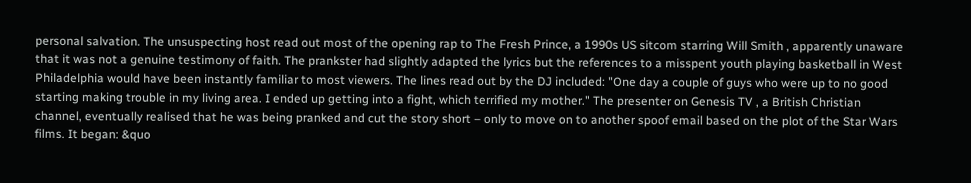personal salvation. The unsuspecting host read out most of the opening rap to The Fresh Prince, a 1990s US sitcom starring Will Smith , apparently unaware that it was not a genuine testimony of faith. The prankster had slightly adapted the lyrics but the references to a misspent youth playing basketball in West Philadelphia would have been instantly familiar to most viewers. The lines read out by the DJ included: "One day a couple of guys who were up to no good starting making trouble in my living area. I ended up getting into a fight, which terrified my mother." The presenter on Genesis TV , a British Christian channel, eventually realised that he was being pranked and cut the story short – only to move on to another spoof email based on the plot of the Star Wars films. It began: &quo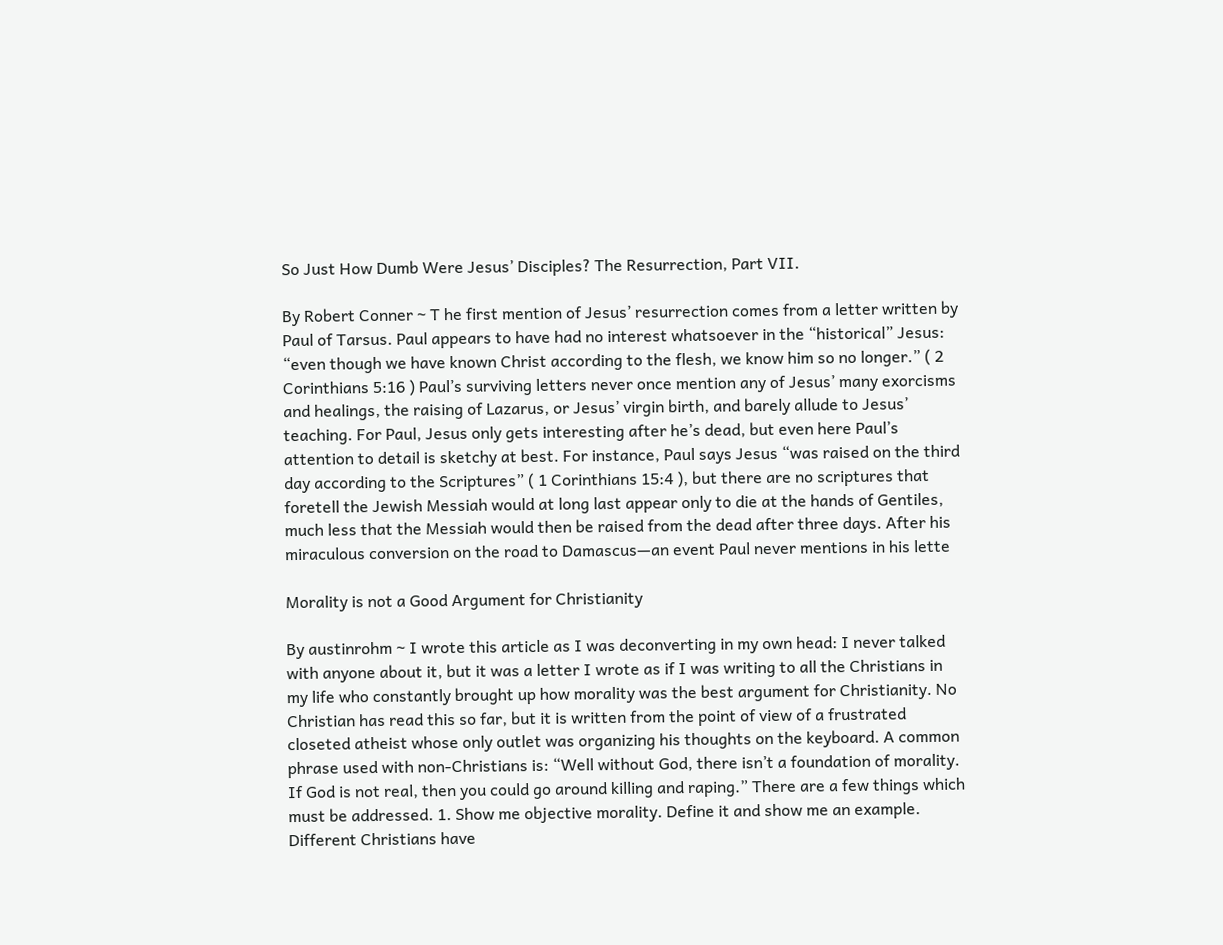So Just How Dumb Were Jesus’ Disciples? The Resurrection, Part VII.

By Robert Conner ~ T he first mention of Jesus’ resurrection comes from a letter written by Paul of Tarsus. Paul appears to have had no interest whatsoever in the “historical” Jesus: “even though we have known Christ according to the flesh, we know him so no longer.” ( 2 Corinthians 5:16 ) Paul’s surviving letters never once mention any of Jesus’ many exorcisms and healings, the raising of Lazarus, or Jesus’ virgin birth, and barely allude to Jesus’ teaching. For Paul, Jesus only gets interesting after he’s dead, but even here Paul’s attention to detail is sketchy at best. For instance, Paul says Jesus “was raised on the third day according to the Scriptures” ( 1 Corinthians 15:4 ), but there are no scriptures that foretell the Jewish Messiah would at long last appear only to die at the hands of Gentiles, much less that the Messiah would then be raised from the dead after three days. After his miraculous conversion on the road to Damascus—an event Paul never mentions in his lette

Morality is not a Good Argument for Christianity

By austinrohm ~ I wrote this article as I was deconverting in my own head: I never talked with anyone about it, but it was a letter I wrote as if I was writing to all the Christians in my life who constantly brought up how morality was the best argument for Christianity. No Christian has read this so far, but it is written from the point of view of a frustrated closeted atheist whose only outlet was organizing his thoughts on the keyboard. A common phrase used with non-Christians is: “Well without God, there isn’t a foundation of morality. If God is not real, then you could go around killing and raping.” There are a few things which must be addressed. 1. Show me objective morality. Define it and show me an example. Different Christians have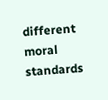different moral standards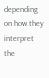depending on how they interpret the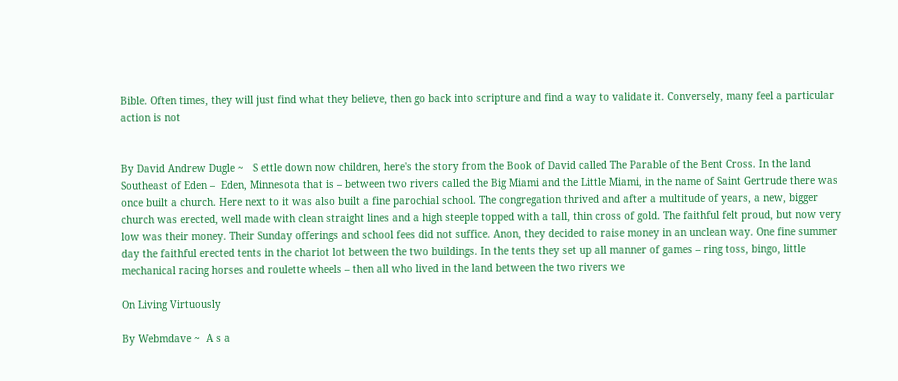Bible. Often times, they will just find what they believe, then go back into scripture and find a way to validate it. Conversely, many feel a particular action is not


By David Andrew Dugle ~   S ettle down now children, here's the story from the Book of David called The Parable of the Bent Cross. In the land Southeast of Eden –  Eden, Minnesota that is – between two rivers called the Big Miami and the Little Miami, in the name of Saint Gertrude there was once built a church. Here next to it was also built a fine parochial school. The congregation thrived and after a multitude of years, a new, bigger church was erected, well made with clean straight lines and a high steeple topped with a tall, thin cross of gold. The faithful felt proud, but now very low was their money. Their Sunday offerings and school fees did not suffice. Anon, they decided to raise money in an unclean way. One fine summer day the faithful erected tents in the chariot lot between the two buildings. In the tents they set up all manner of games – ring toss, bingo, little mechanical racing horses and roulette wheels – then all who lived in the land between the two rivers we

On Living Virtuously

By Webmdave ~  A s a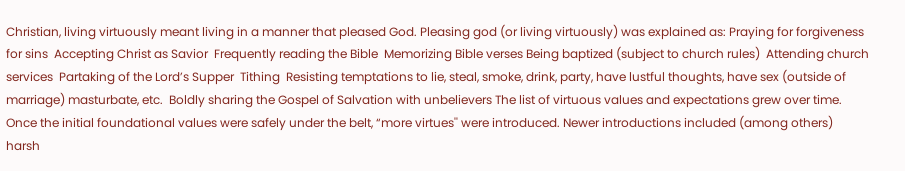Christian, living virtuously meant living in a manner that pleased God. Pleasing god (or living virtuously) was explained as: Praying for forgiveness for sins  Accepting Christ as Savior  Frequently reading the Bible  Memorizing Bible verses Being baptized (subject to church rules)  Attending church services  Partaking of the Lord’s Supper  Tithing  Resisting temptations to lie, steal, smoke, drink, party, have lustful thoughts, have sex (outside of marriage) masturbate, etc.  Boldly sharing the Gospel of Salvation with unbelievers The list of virtuous values and expectations grew over time. Once the initial foundational values were safely under the belt, “more virtues'' were introduced. Newer introductions included (among others) harsh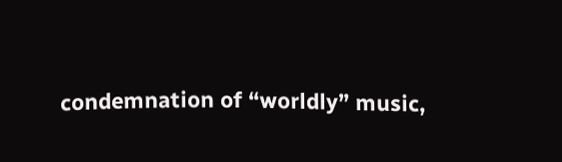condemnation of “worldly” music,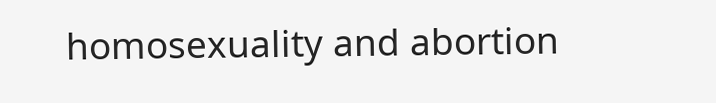homosexuality and abortion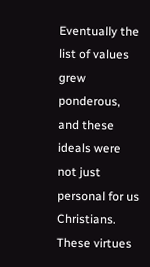Eventually the list of values grew ponderous, and these ideals were not just personal for us Christians. These virtues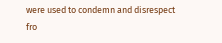were used to condemn and disrespect fro